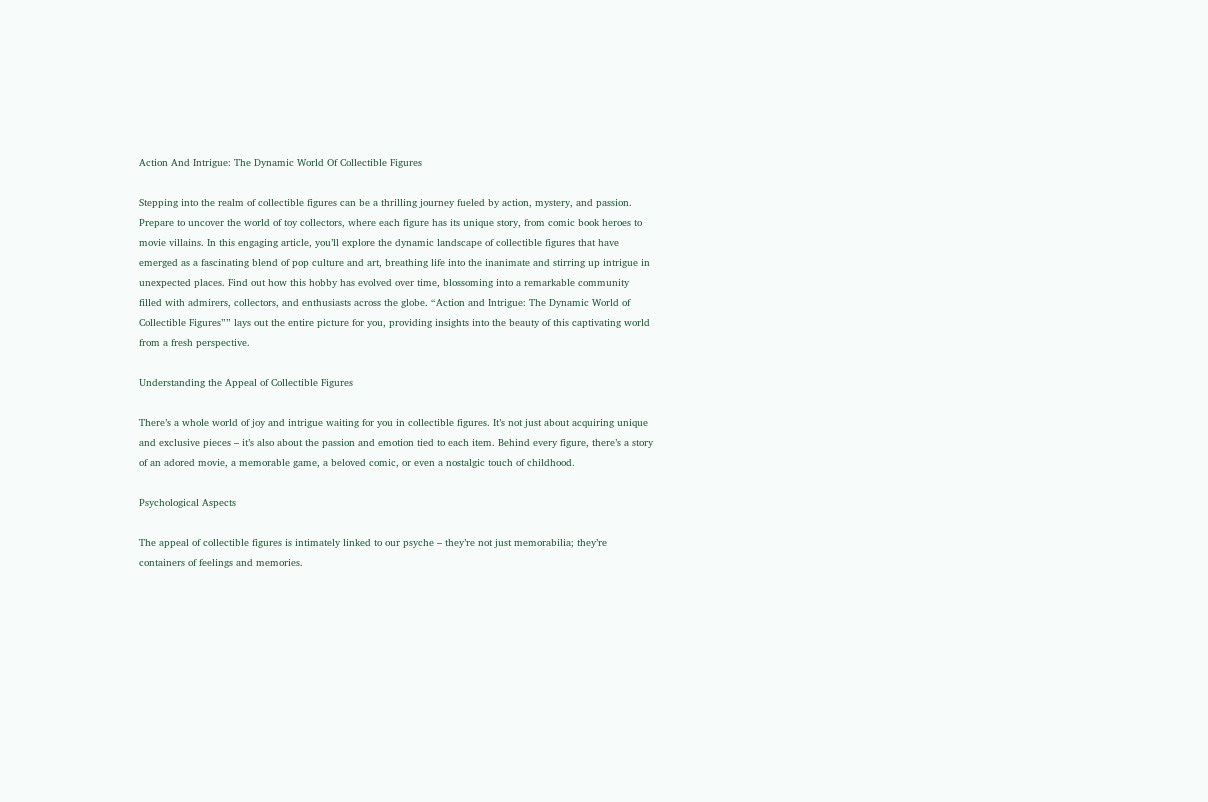Action And Intrigue: The Dynamic World Of Collectible Figures

Stepping into the realm of collectible figures can be a thrilling journey fueled by action, mystery, and passion. Prepare to uncover the world of toy collectors, where each figure has its unique story, from comic book heroes to movie villains. In this engaging article, you’ll explore the dynamic landscape of collectible figures that have emerged as a fascinating blend of pop culture and art, breathing life into the inanimate and stirring up intrigue in unexpected places. Find out how this hobby has evolved over time, blossoming into a remarkable community filled with admirers, collectors, and enthusiasts across the globe. “Action and Intrigue: The Dynamic World of Collectible Figures”” lays out the entire picture for you, providing insights into the beauty of this captivating world from a fresh perspective.

Understanding the Appeal of Collectible Figures

There’s a whole world of joy and intrigue waiting for you in collectible figures. It’s not just about acquiring unique and exclusive pieces – it’s also about the passion and emotion tied to each item. Behind every figure, there’s a story of an adored movie, a memorable game, a beloved comic, or even a nostalgic touch of childhood.

Psychological Aspects

The appeal of collectible figures is intimately linked to our psyche – they’re not just memorabilia; they’re containers of feelings and memories.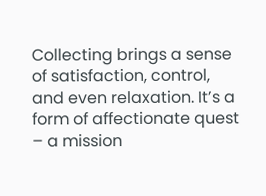Collecting brings a sense of satisfaction, control, and even relaxation. It’s a form of affectionate quest – a mission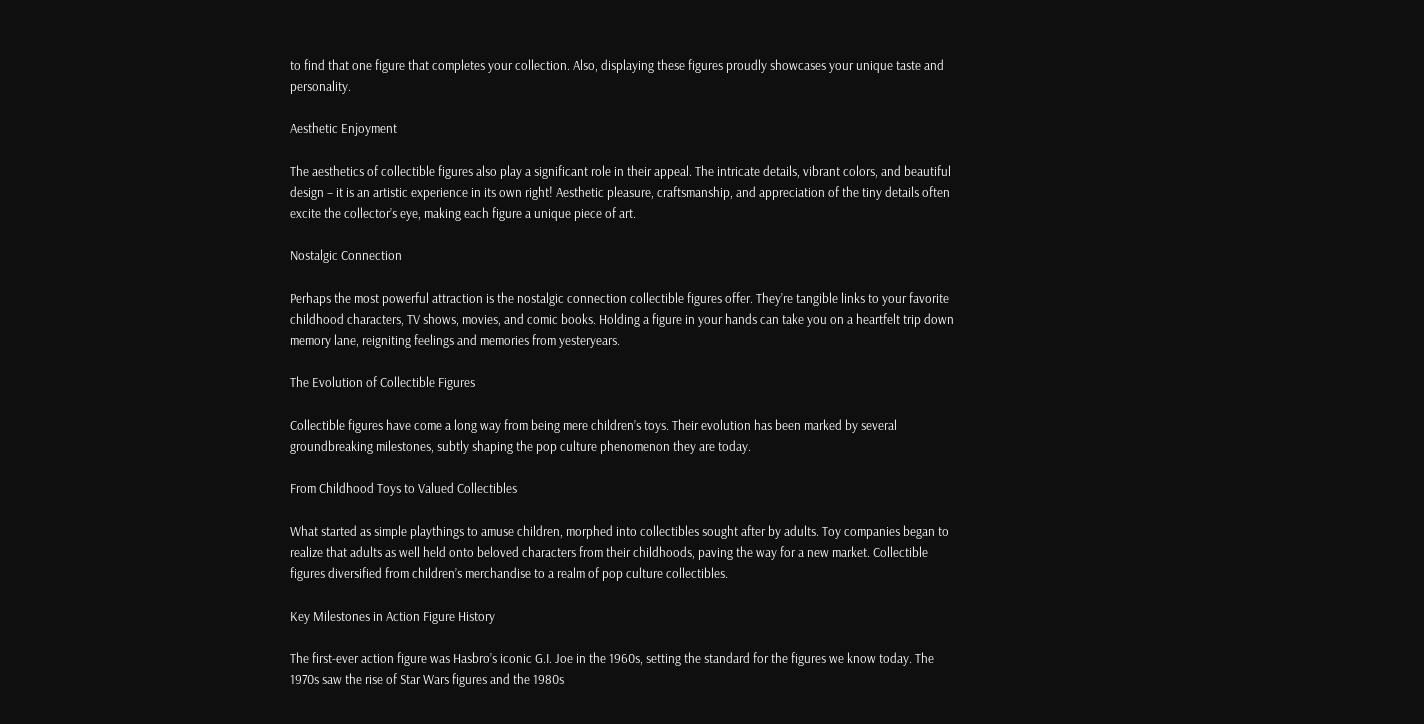to find that one figure that completes your collection. Also, displaying these figures proudly showcases your unique taste and personality.

Aesthetic Enjoyment

The aesthetics of collectible figures also play a significant role in their appeal. The intricate details, vibrant colors, and beautiful design – it is an artistic experience in its own right! Aesthetic pleasure, craftsmanship, and appreciation of the tiny details often excite the collector’s eye, making each figure a unique piece of art.

Nostalgic Connection

Perhaps the most powerful attraction is the nostalgic connection collectible figures offer. They’re tangible links to your favorite childhood characters, TV shows, movies, and comic books. Holding a figure in your hands can take you on a heartfelt trip down memory lane, reigniting feelings and memories from yesteryears.

The Evolution of Collectible Figures

Collectible figures have come a long way from being mere children’s toys. Their evolution has been marked by several groundbreaking milestones, subtly shaping the pop culture phenomenon they are today.

From Childhood Toys to Valued Collectibles

What started as simple playthings to amuse children, morphed into collectibles sought after by adults. Toy companies began to realize that adults as well held onto beloved characters from their childhoods, paving the way for a new market. Collectible figures diversified from children’s merchandise to a realm of pop culture collectibles.

Key Milestones in Action Figure History

The first-ever action figure was Hasbro’s iconic G.I. Joe in the 1960s, setting the standard for the figures we know today. The 1970s saw the rise of Star Wars figures and the 1980s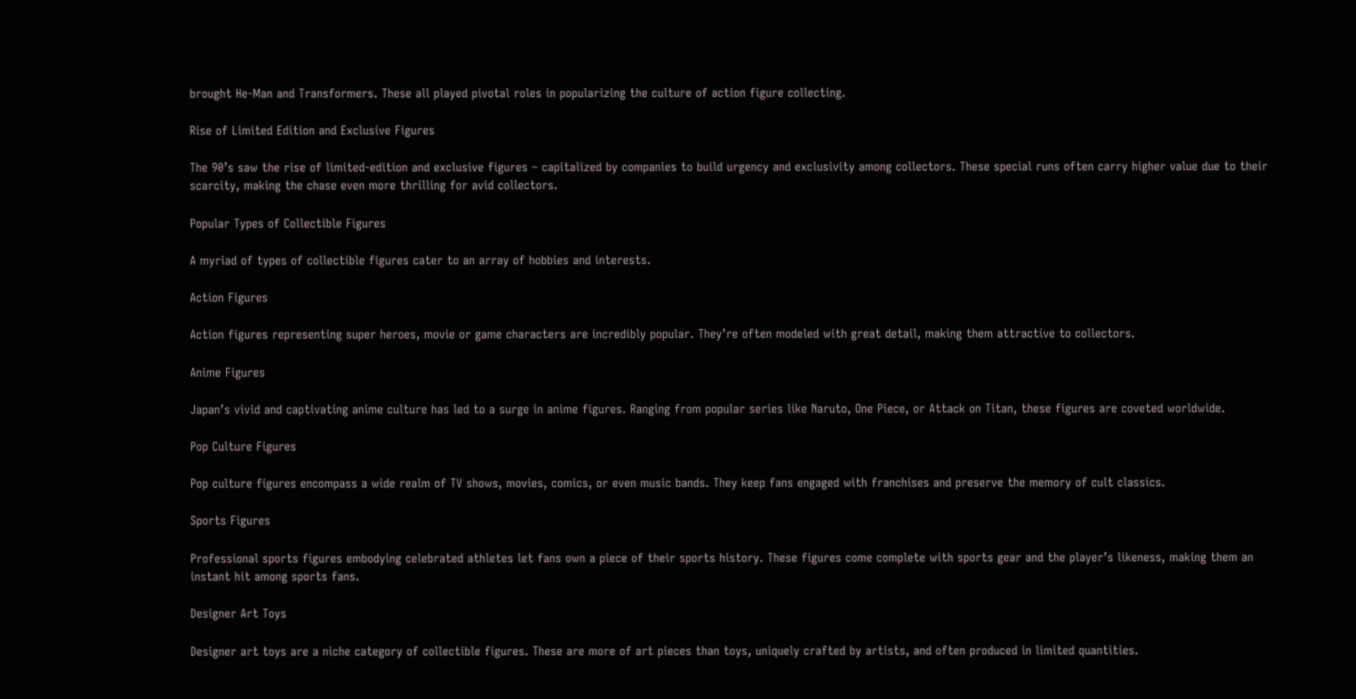brought He-Man and Transformers. These all played pivotal roles in popularizing the culture of action figure collecting.

Rise of Limited Edition and Exclusive Figures

The 90’s saw the rise of limited-edition and exclusive figures – capitalized by companies to build urgency and exclusivity among collectors. These special runs often carry higher value due to their scarcity, making the chase even more thrilling for avid collectors.

Popular Types of Collectible Figures

A myriad of types of collectible figures cater to an array of hobbies and interests.

Action Figures

Action figures representing super heroes, movie or game characters are incredibly popular. They’re often modeled with great detail, making them attractive to collectors.

Anime Figures

Japan’s vivid and captivating anime culture has led to a surge in anime figures. Ranging from popular series like Naruto, One Piece, or Attack on Titan, these figures are coveted worldwide.

Pop Culture Figures

Pop culture figures encompass a wide realm of TV shows, movies, comics, or even music bands. They keep fans engaged with franchises and preserve the memory of cult classics.

Sports Figures

Professional sports figures embodying celebrated athletes let fans own a piece of their sports history. These figures come complete with sports gear and the player’s likeness, making them an instant hit among sports fans.

Designer Art Toys

Designer art toys are a niche category of collectible figures. These are more of art pieces than toys, uniquely crafted by artists, and often produced in limited quantities.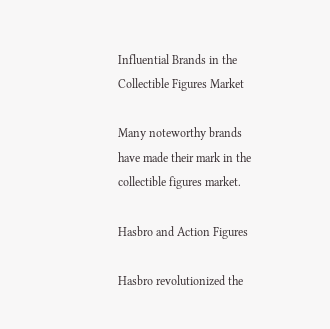Influential Brands in the Collectible Figures Market

Many noteworthy brands have made their mark in the collectible figures market.

Hasbro and Action Figures

Hasbro revolutionized the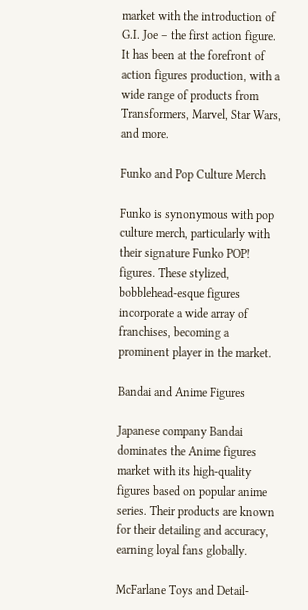market with the introduction of G.I. Joe – the first action figure. It has been at the forefront of action figures production, with a wide range of products from Transformers, Marvel, Star Wars, and more.

Funko and Pop Culture Merch

Funko is synonymous with pop culture merch, particularly with their signature Funko POP! figures. These stylized, bobblehead-esque figures incorporate a wide array of franchises, becoming a prominent player in the market.

Bandai and Anime Figures

Japanese company Bandai dominates the Anime figures market with its high-quality figures based on popular anime series. Their products are known for their detailing and accuracy, earning loyal fans globally.

McFarlane Toys and Detail-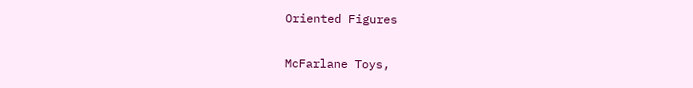Oriented Figures

McFarlane Toys,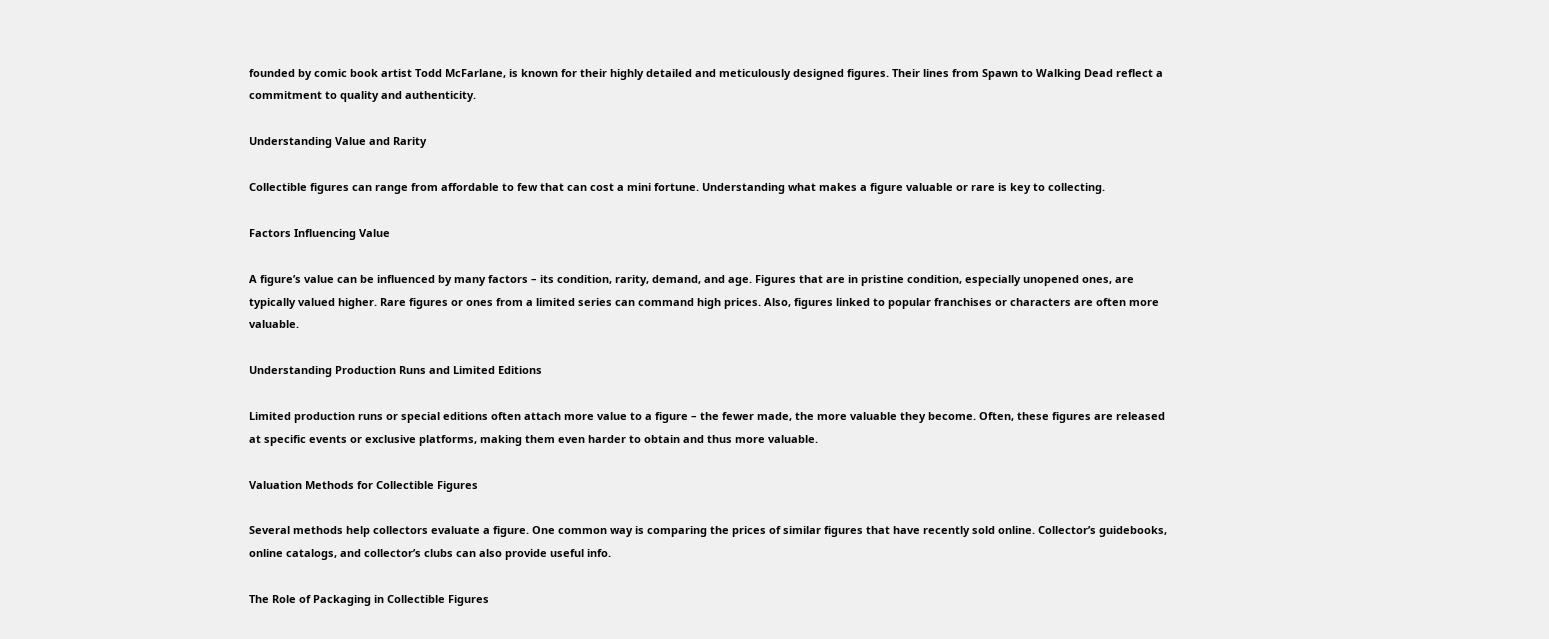founded by comic book artist Todd McFarlane, is known for their highly detailed and meticulously designed figures. Their lines from Spawn to Walking Dead reflect a commitment to quality and authenticity.

Understanding Value and Rarity

Collectible figures can range from affordable to few that can cost a mini fortune. Understanding what makes a figure valuable or rare is key to collecting.

Factors Influencing Value

A figure’s value can be influenced by many factors – its condition, rarity, demand, and age. Figures that are in pristine condition, especially unopened ones, are typically valued higher. Rare figures or ones from a limited series can command high prices. Also, figures linked to popular franchises or characters are often more valuable.

Understanding Production Runs and Limited Editions

Limited production runs or special editions often attach more value to a figure – the fewer made, the more valuable they become. Often, these figures are released at specific events or exclusive platforms, making them even harder to obtain and thus more valuable.

Valuation Methods for Collectible Figures

Several methods help collectors evaluate a figure. One common way is comparing the prices of similar figures that have recently sold online. Collector’s guidebooks, online catalogs, and collector’s clubs can also provide useful info.

The Role of Packaging in Collectible Figures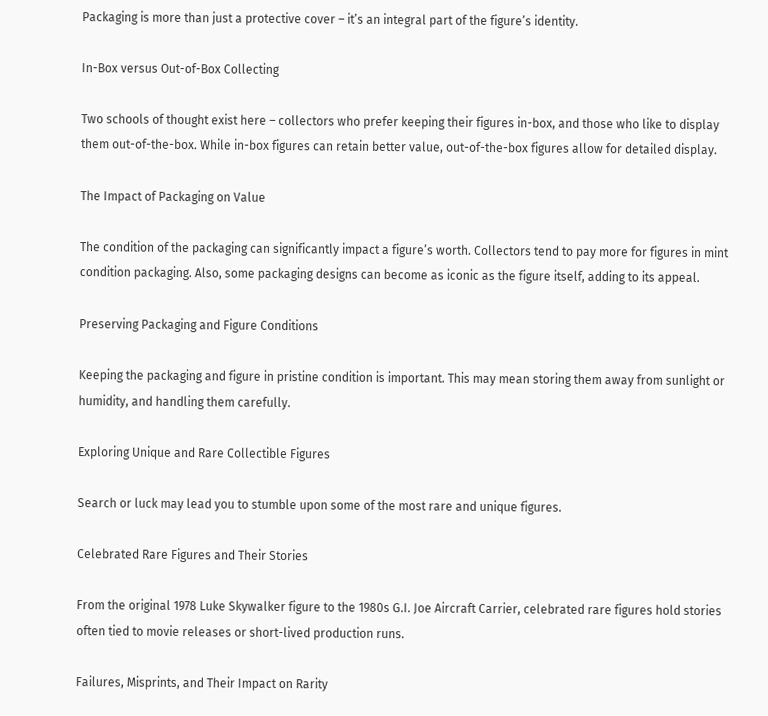Packaging is more than just a protective cover – it’s an integral part of the figure’s identity.

In-Box versus Out-of-Box Collecting

Two schools of thought exist here – collectors who prefer keeping their figures in-box, and those who like to display them out-of-the-box. While in-box figures can retain better value, out-of-the-box figures allow for detailed display.

The Impact of Packaging on Value

The condition of the packaging can significantly impact a figure’s worth. Collectors tend to pay more for figures in mint condition packaging. Also, some packaging designs can become as iconic as the figure itself, adding to its appeal.

Preserving Packaging and Figure Conditions

Keeping the packaging and figure in pristine condition is important. This may mean storing them away from sunlight or humidity, and handling them carefully.

Exploring Unique and Rare Collectible Figures

Search or luck may lead you to stumble upon some of the most rare and unique figures.

Celebrated Rare Figures and Their Stories

From the original 1978 Luke Skywalker figure to the 1980s G.I. Joe Aircraft Carrier, celebrated rare figures hold stories often tied to movie releases or short-lived production runs.

Failures, Misprints, and Their Impact on Rarity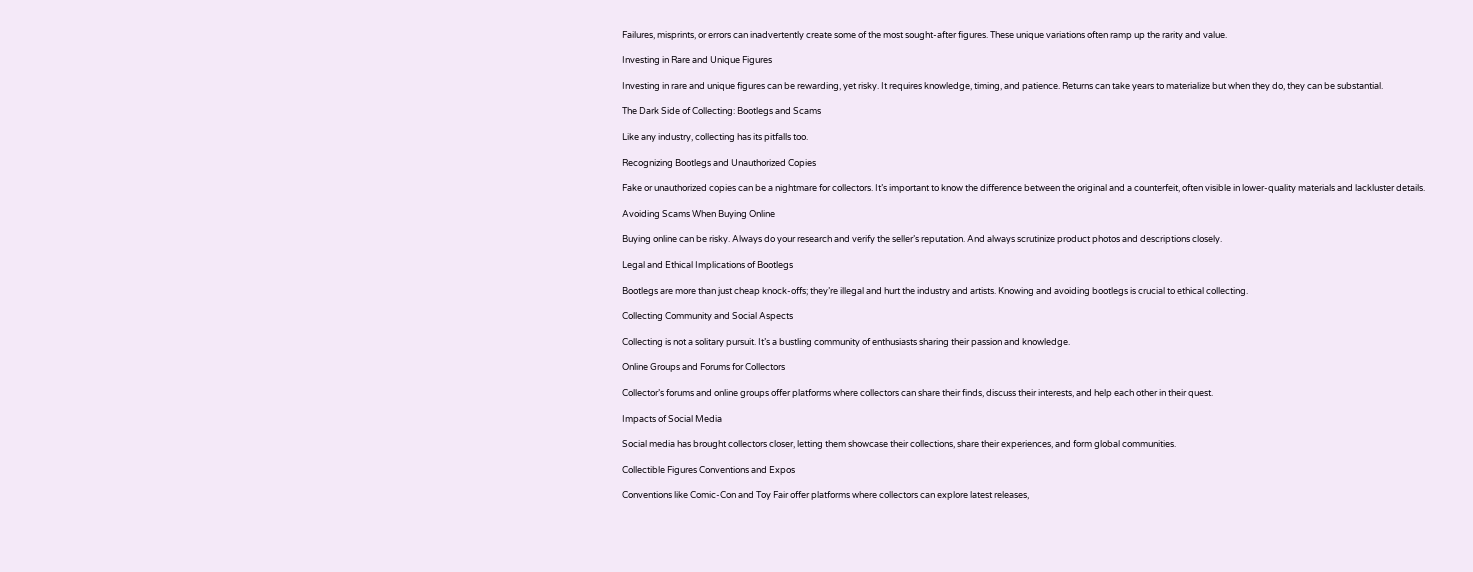Failures, misprints, or errors can inadvertently create some of the most sought-after figures. These unique variations often ramp up the rarity and value.

Investing in Rare and Unique Figures

Investing in rare and unique figures can be rewarding, yet risky. It requires knowledge, timing, and patience. Returns can take years to materialize but when they do, they can be substantial.

The Dark Side of Collecting: Bootlegs and Scams

Like any industry, collecting has its pitfalls too.

Recognizing Bootlegs and Unauthorized Copies

Fake or unauthorized copies can be a nightmare for collectors. It’s important to know the difference between the original and a counterfeit, often visible in lower-quality materials and lackluster details.

Avoiding Scams When Buying Online

Buying online can be risky. Always do your research and verify the seller’s reputation. And always scrutinize product photos and descriptions closely.

Legal and Ethical Implications of Bootlegs

Bootlegs are more than just cheap knock-offs; they’re illegal and hurt the industry and artists. Knowing and avoiding bootlegs is crucial to ethical collecting.

Collecting Community and Social Aspects

Collecting is not a solitary pursuit. It’s a bustling community of enthusiasts sharing their passion and knowledge.

Online Groups and Forums for Collectors

Collector’s forums and online groups offer platforms where collectors can share their finds, discuss their interests, and help each other in their quest.

Impacts of Social Media

Social media has brought collectors closer, letting them showcase their collections, share their experiences, and form global communities.

Collectible Figures Conventions and Expos

Conventions like Comic-Con and Toy Fair offer platforms where collectors can explore latest releases,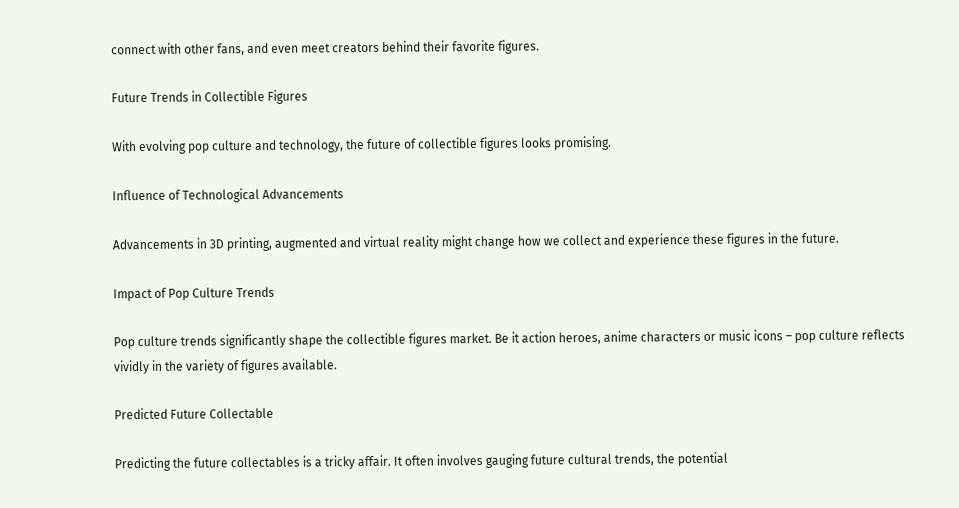connect with other fans, and even meet creators behind their favorite figures.

Future Trends in Collectible Figures

With evolving pop culture and technology, the future of collectible figures looks promising.

Influence of Technological Advancements

Advancements in 3D printing, augmented and virtual reality might change how we collect and experience these figures in the future.

Impact of Pop Culture Trends

Pop culture trends significantly shape the collectible figures market. Be it action heroes, anime characters or music icons – pop culture reflects vividly in the variety of figures available.

Predicted Future Collectable

Predicting the future collectables is a tricky affair. It often involves gauging future cultural trends, the potential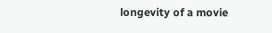longevity of a movie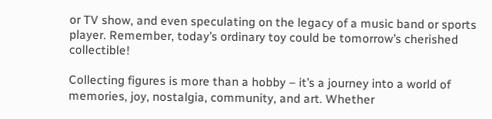or TV show, and even speculating on the legacy of a music band or sports player. Remember, today’s ordinary toy could be tomorrow’s cherished collectible!

Collecting figures is more than a hobby – it’s a journey into a world of memories, joy, nostalgia, community, and art. Whether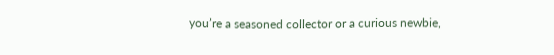you’re a seasoned collector or a curious newbie,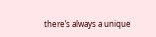there’s always a unique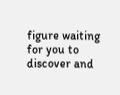figure waiting for you to discover and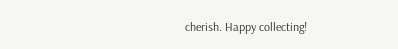cherish. Happy collecting!